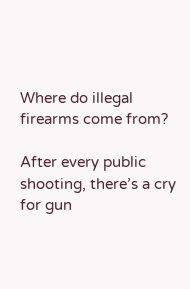Where do illegal firearms come from?

After every public shooting, there’s a cry for gun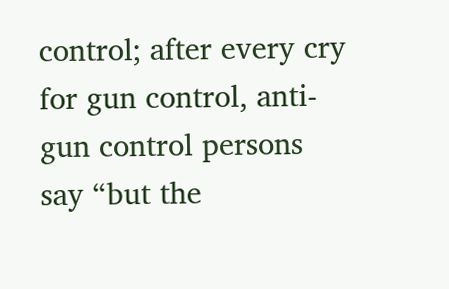control; after every cry for gun control, anti-gun control persons say “but the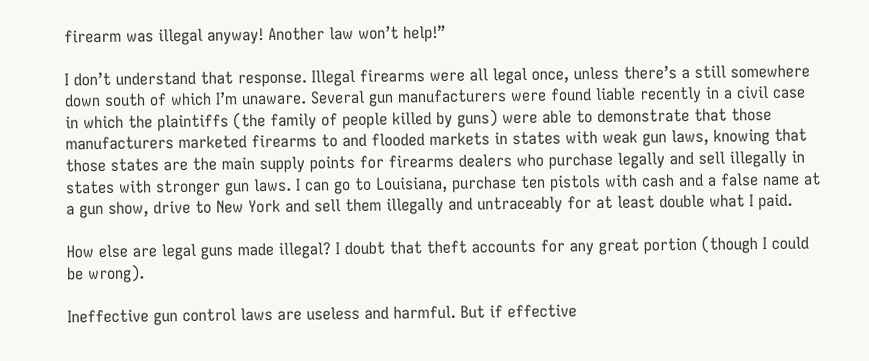firearm was illegal anyway! Another law won’t help!”

I don’t understand that response. Illegal firearms were all legal once, unless there’s a still somewhere down south of which I’m unaware. Several gun manufacturers were found liable recently in a civil case in which the plaintiffs (the family of people killed by guns) were able to demonstrate that those manufacturers marketed firearms to and flooded markets in states with weak gun laws, knowing that those states are the main supply points for firearms dealers who purchase legally and sell illegally in states with stronger gun laws. I can go to Louisiana, purchase ten pistols with cash and a false name at a gun show, drive to New York and sell them illegally and untraceably for at least double what I paid.

How else are legal guns made illegal? I doubt that theft accounts for any great portion (though I could be wrong).

Ineffective gun control laws are useless and harmful. But if effective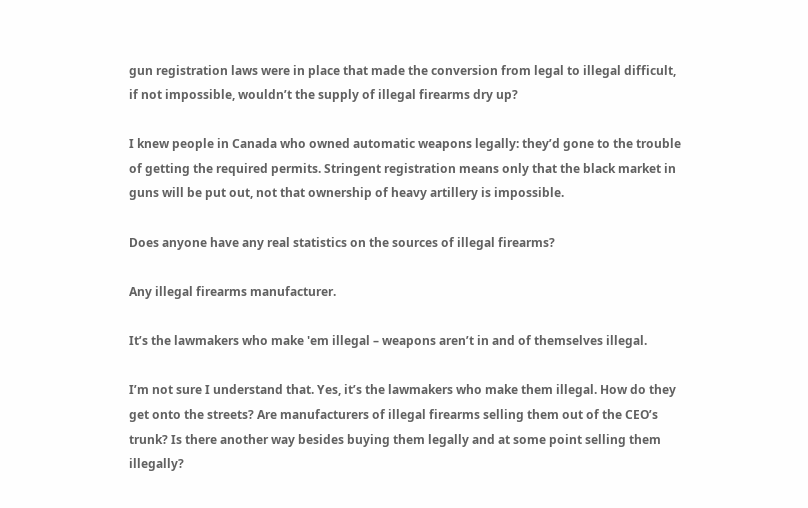gun registration laws were in place that made the conversion from legal to illegal difficult, if not impossible, wouldn’t the supply of illegal firearms dry up?

I knew people in Canada who owned automatic weapons legally: they’d gone to the trouble of getting the required permits. Stringent registration means only that the black market in guns will be put out, not that ownership of heavy artillery is impossible.

Does anyone have any real statistics on the sources of illegal firearms?

Any illegal firearms manufacturer.

It’s the lawmakers who make 'em illegal – weapons aren’t in and of themselves illegal.

I’m not sure I understand that. Yes, it’s the lawmakers who make them illegal. How do they get onto the streets? Are manufacturers of illegal firearms selling them out of the CEO’s trunk? Is there another way besides buying them legally and at some point selling them illegally?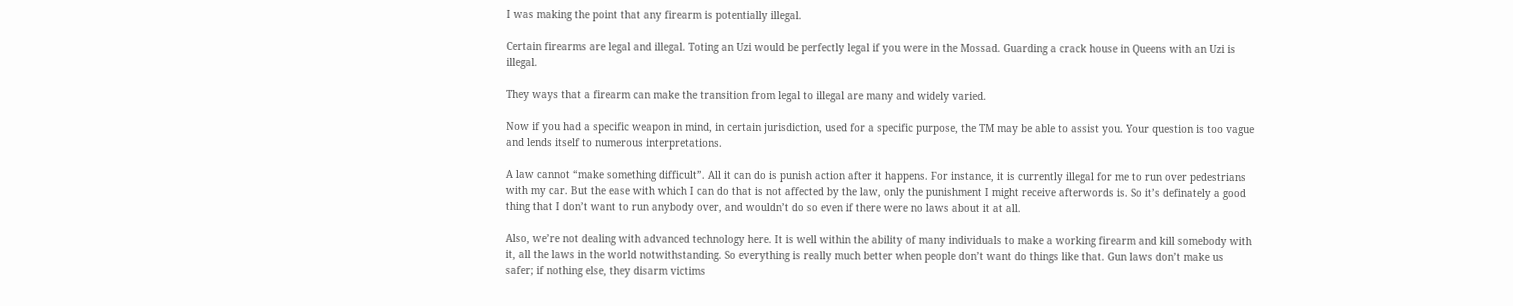I was making the point that any firearm is potentially illegal.

Certain firearms are legal and illegal. Toting an Uzi would be perfectly legal if you were in the Mossad. Guarding a crack house in Queens with an Uzi is illegal.

They ways that a firearm can make the transition from legal to illegal are many and widely varied.

Now if you had a specific weapon in mind, in certain jurisdiction, used for a specific purpose, the TM may be able to assist you. Your question is too vague and lends itself to numerous interpretations.

A law cannot “make something difficult”. All it can do is punish action after it happens. For instance, it is currently illegal for me to run over pedestrians with my car. But the ease with which I can do that is not affected by the law, only the punishment I might receive afterwords is. So it’s definately a good thing that I don’t want to run anybody over, and wouldn’t do so even if there were no laws about it at all.

Also, we’re not dealing with advanced technology here. It is well within the ability of many individuals to make a working firearm and kill somebody with it, all the laws in the world notwithstanding. So everything is really much better when people don’t want do things like that. Gun laws don’t make us safer; if nothing else, they disarm victims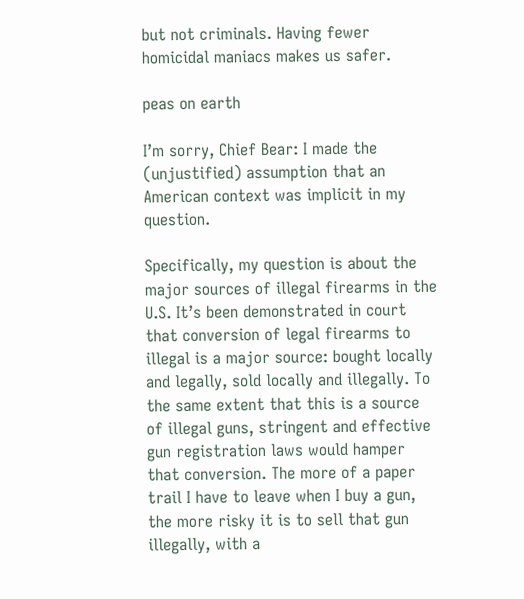but not criminals. Having fewer homicidal maniacs makes us safer.

peas on earth

I’m sorry, Chief Bear: I made the (unjustified) assumption that an American context was implicit in my question.

Specifically, my question is about the major sources of illegal firearms in the U.S. It’s been demonstrated in court that conversion of legal firearms to illegal is a major source: bought locally and legally, sold locally and illegally. To the same extent that this is a source of illegal guns, stringent and effective gun registration laws would hamper that conversion. The more of a paper trail I have to leave when I buy a gun, the more risky it is to sell that gun illegally, with a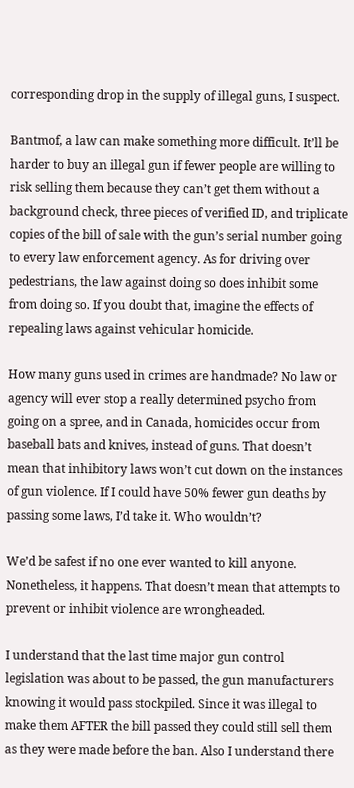corresponding drop in the supply of illegal guns, I suspect.

Bantmof, a law can make something more difficult. It’ll be harder to buy an illegal gun if fewer people are willing to risk selling them because they can’t get them without a background check, three pieces of verified ID, and triplicate copies of the bill of sale with the gun’s serial number going to every law enforcement agency. As for driving over pedestrians, the law against doing so does inhibit some from doing so. If you doubt that, imagine the effects of repealing laws against vehicular homicide.

How many guns used in crimes are handmade? No law or agency will ever stop a really determined psycho from going on a spree, and in Canada, homicides occur from baseball bats and knives, instead of guns. That doesn’t mean that inhibitory laws won’t cut down on the instances of gun violence. If I could have 50% fewer gun deaths by passing some laws, I’d take it. Who wouldn’t?

We’d be safest if no one ever wanted to kill anyone. Nonetheless, it happens. That doesn’t mean that attempts to prevent or inhibit violence are wrongheaded.

I understand that the last time major gun control legislation was about to be passed, the gun manufacturers knowing it would pass stockpiled. Since it was illegal to make them AFTER the bill passed they could still sell them as they were made before the ban. Also I understand there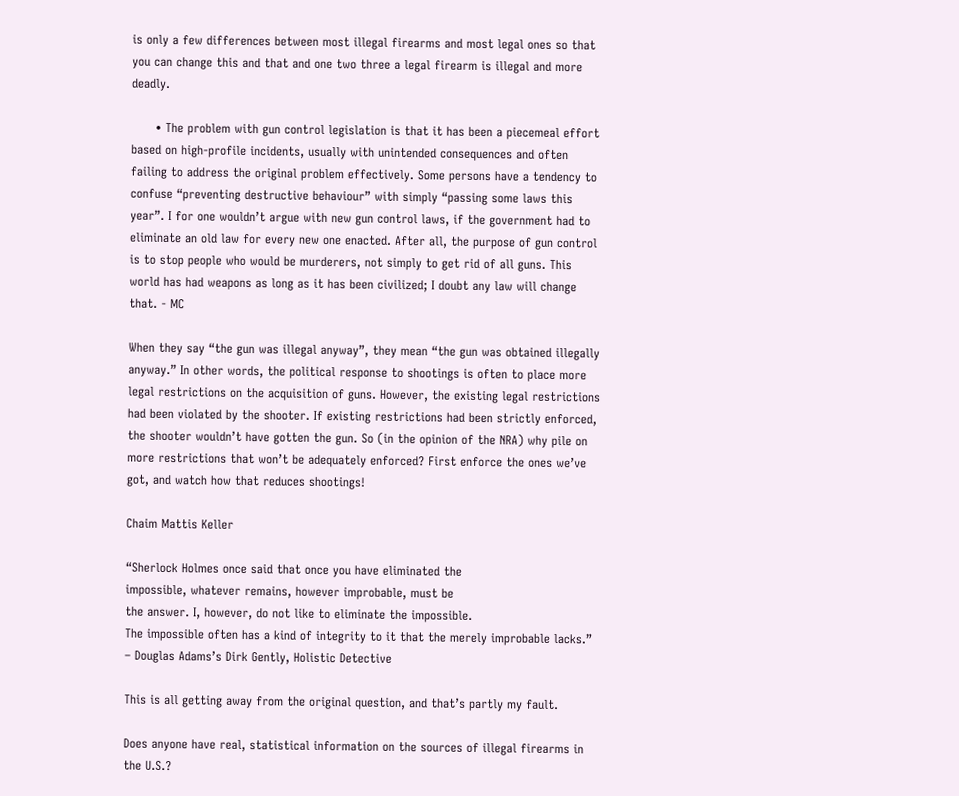is only a few differences between most illegal firearms and most legal ones so that you can change this and that and one two three a legal firearm is illegal and more deadly.

      • The problem with gun control legislation is that it has been a piecemeal effort based on high-profile incidents, usually with unintended consequences and often failing to address the original problem effectively. Some persons have a tendency to confuse “preventing destructive behaviour” with simply “passing some laws this year”. I for one wouldn’t argue with new gun control laws, if the government had to eliminate an old law for every new one enacted. After all, the purpose of gun control is to stop people who would be murderers, not simply to get rid of all guns. This world has had weapons as long as it has been civilized; I doubt any law will change that. - MC

When they say “the gun was illegal anyway”, they mean “the gun was obtained illegally anyway.” In other words, the political response to shootings is often to place more legal restrictions on the acquisition of guns. However, the existing legal restrictions had been violated by the shooter. If existing restrictions had been strictly enforced, the shooter wouldn’t have gotten the gun. So (in the opinion of the NRA) why pile on more restrictions that won’t be adequately enforced? First enforce the ones we’ve got, and watch how that reduces shootings!

Chaim Mattis Keller

“Sherlock Holmes once said that once you have eliminated the
impossible, whatever remains, however improbable, must be
the answer. I, however, do not like to eliminate the impossible.
The impossible often has a kind of integrity to it that the merely improbable lacks.”
– Douglas Adams’s Dirk Gently, Holistic Detective

This is all getting away from the original question, and that’s partly my fault.

Does anyone have real, statistical information on the sources of illegal firearms in the U.S.?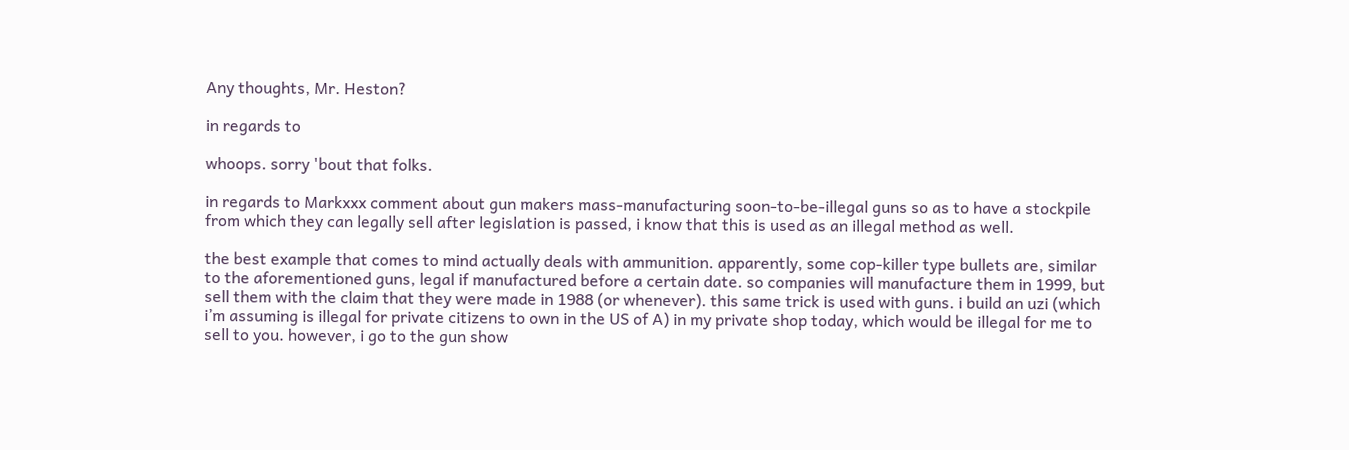Any thoughts, Mr. Heston?

in regards to

whoops. sorry 'bout that folks.

in regards to Markxxx comment about gun makers mass-manufacturing soon-to-be-illegal guns so as to have a stockpile from which they can legally sell after legislation is passed, i know that this is used as an illegal method as well.

the best example that comes to mind actually deals with ammunition. apparently, some cop-killer type bullets are, similar to the aforementioned guns, legal if manufactured before a certain date. so companies will manufacture them in 1999, but sell them with the claim that they were made in 1988 (or whenever). this same trick is used with guns. i build an uzi (which i’m assuming is illegal for private citizens to own in the US of A) in my private shop today, which would be illegal for me to sell to you. however, i go to the gun show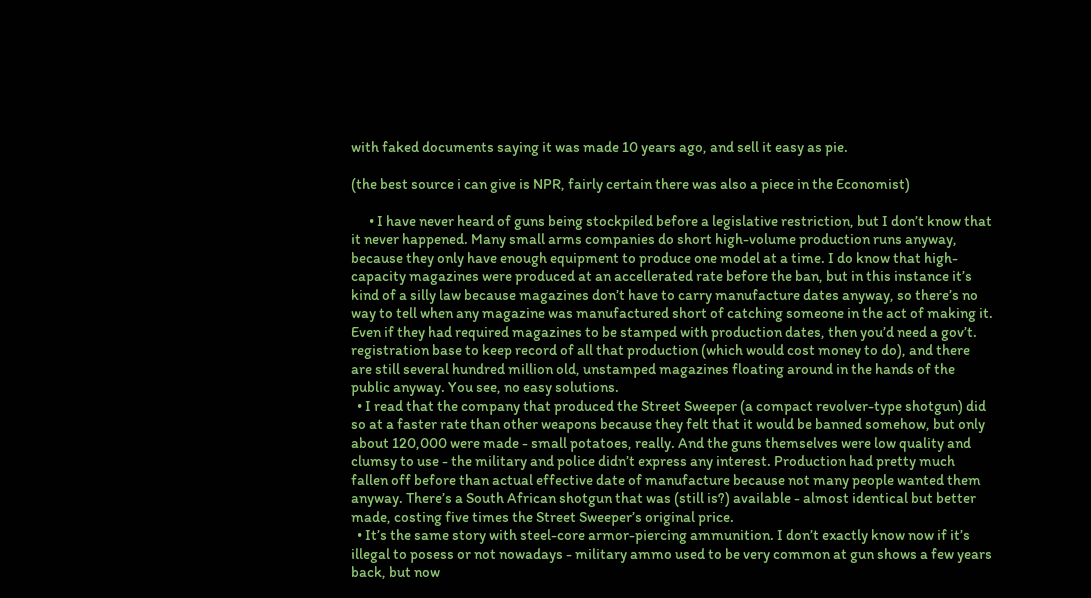with faked documents saying it was made 10 years ago, and sell it easy as pie.

(the best source i can give is NPR, fairly certain there was also a piece in the Economist)

      • I have never heard of guns being stockpiled before a legislative restriction, but I don’t know that it never happened. Many small arms companies do short high-volume production runs anyway, because they only have enough equipment to produce one model at a time. I do know that high-capacity magazines were produced at an accellerated rate before the ban, but in this instance it’s kind of a silly law because magazines don’t have to carry manufacture dates anyway, so there’s no way to tell when any magazine was manufactured short of catching someone in the act of making it. Even if they had required magazines to be stamped with production dates, then you’d need a gov’t. registration base to keep record of all that production (which would cost money to do), and there are still several hundred million old, unstamped magazines floating around in the hands of the public anyway. You see, no easy solutions.
  • I read that the company that produced the Street Sweeper (a compact revolver-type shotgun) did so at a faster rate than other weapons because they felt that it would be banned somehow, but only about 120,000 were made - small potatoes, really. And the guns themselves were low quality and clumsy to use - the military and police didn’t express any interest. Production had pretty much fallen off before than actual effective date of manufacture because not many people wanted them anyway. There’s a South African shotgun that was (still is?) available - almost identical but better made, costing five times the Street Sweeper’s original price.
  • It’s the same story with steel-core armor-piercing ammunition. I don’t exactly know now if it’s illegal to posess or not nowadays - military ammo used to be very common at gun shows a few years back, but now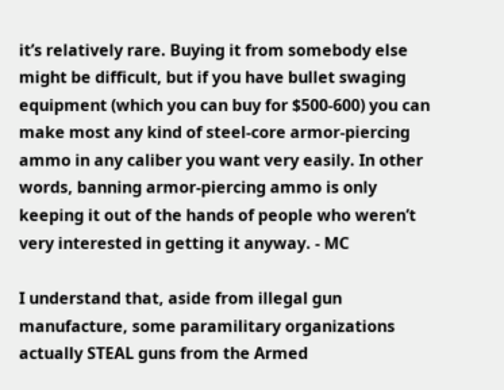it’s relatively rare. Buying it from somebody else might be difficult, but if you have bullet swaging equipment (which you can buy for $500-600) you can make most any kind of steel-core armor-piercing ammo in any caliber you want very easily. In other words, banning armor-piercing ammo is only keeping it out of the hands of people who weren’t very interested in getting it anyway. - MC

I understand that, aside from illegal gun manufacture, some paramilitary organizations actually STEAL guns from the Armed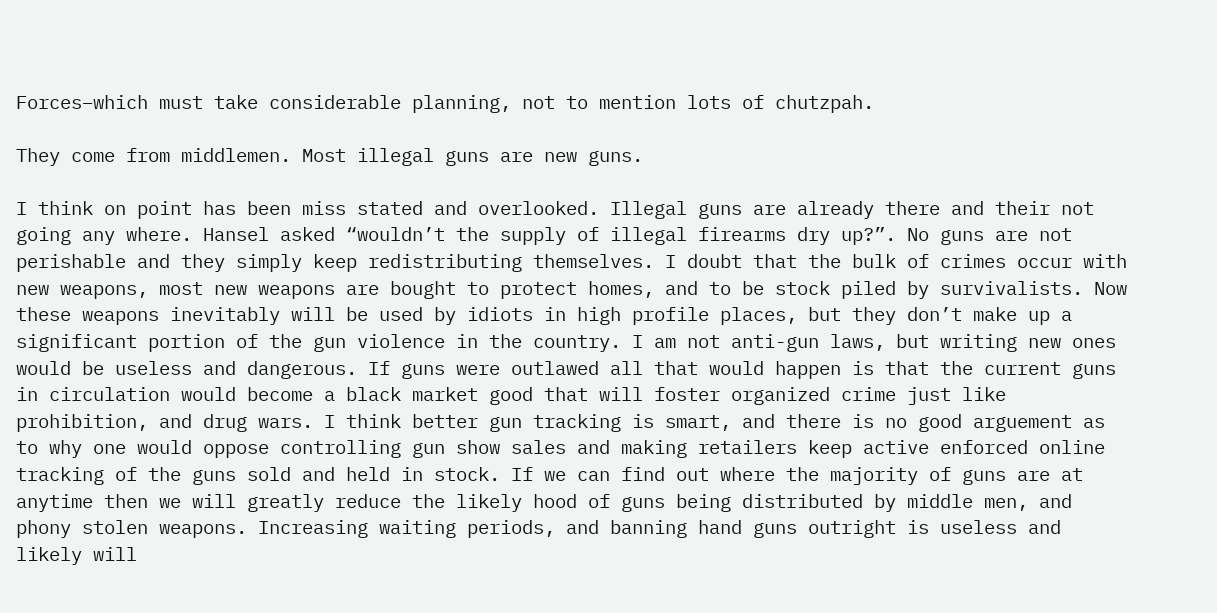Forces–which must take considerable planning, not to mention lots of chutzpah.

They come from middlemen. Most illegal guns are new guns.

I think on point has been miss stated and overlooked. Illegal guns are already there and their not going any where. Hansel asked “wouldn’t the supply of illegal firearms dry up?”. No guns are not perishable and they simply keep redistributing themselves. I doubt that the bulk of crimes occur with new weapons, most new weapons are bought to protect homes, and to be stock piled by survivalists. Now these weapons inevitably will be used by idiots in high profile places, but they don’t make up a significant portion of the gun violence in the country. I am not anti-gun laws, but writing new ones would be useless and dangerous. If guns were outlawed all that would happen is that the current guns in circulation would become a black market good that will foster organized crime just like prohibition, and drug wars. I think better gun tracking is smart, and there is no good arguement as to why one would oppose controlling gun show sales and making retailers keep active enforced online tracking of the guns sold and held in stock. If we can find out where the majority of guns are at anytime then we will greatly reduce the likely hood of guns being distributed by middle men, and phony stolen weapons. Increasing waiting periods, and banning hand guns outright is useless and likely will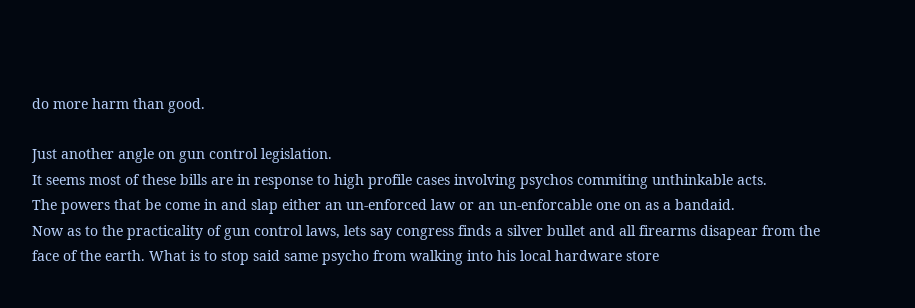do more harm than good.

Just another angle on gun control legislation.
It seems most of these bills are in response to high profile cases involving psychos commiting unthinkable acts.
The powers that be come in and slap either an un-enforced law or an un-enforcable one on as a bandaid.
Now as to the practicality of gun control laws, lets say congress finds a silver bullet and all firearms disapear from the face of the earth. What is to stop said same psycho from walking into his local hardware store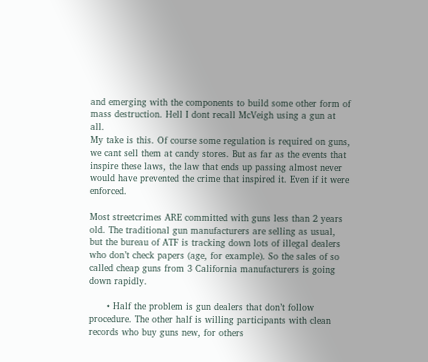and emerging with the components to build some other form of mass destruction. Hell I dont recall McVeigh using a gun at all.
My take is this. Of course some regulation is required on guns, we cant sell them at candy stores. But as far as the events that inspire these laws, the law that ends up passing almost never would have prevented the crime that inspired it. Even if it were enforced.

Most streetcrimes ARE committed with guns less than 2 years old. The traditional gun manufacturers are selling as usual, but the bureau of ATF is tracking down lots of illegal dealers who don’t check papers (age, for example). So the sales of so called cheap guns from 3 California manufacturers is going down rapidly.

      • Half the problem is gun dealers that don’t follow procedure. The other half is willing participants with clean records who buy guns new, for others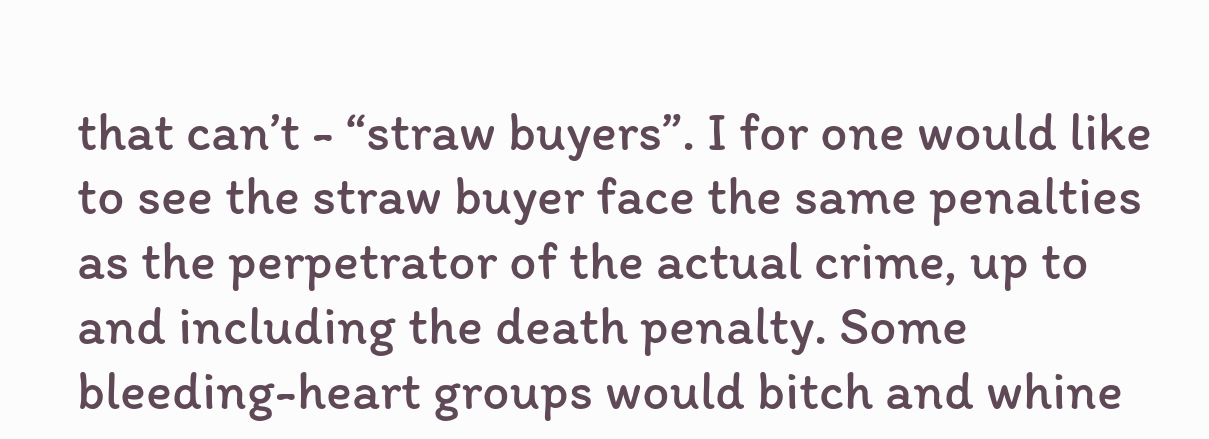that can’t - “straw buyers”. I for one would like to see the straw buyer face the same penalties as the perpetrator of the actual crime, up to and including the death penalty. Some bleeding-heart groups would bitch and whine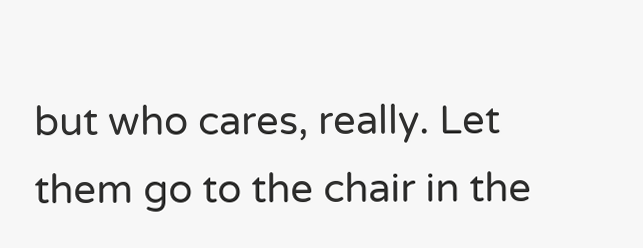but who cares, really. Let them go to the chair in the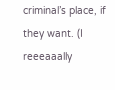criminal’s place, if they want. (I reeeaaally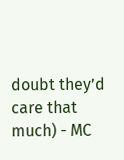doubt they’d care that much) - MC